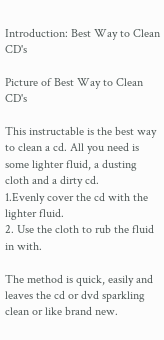Introduction: Best Way to Clean CD's

Picture of Best Way to Clean CD's

This instructable is the best way to clean a cd. All you need is some lighter fluid, a dusting cloth and a dirty cd.
1.Evenly cover the cd with the lighter fluid.
2. Use the cloth to rub the fluid in with.

The method is quick, easily and leaves the cd or dvd sparkling clean or like brand new.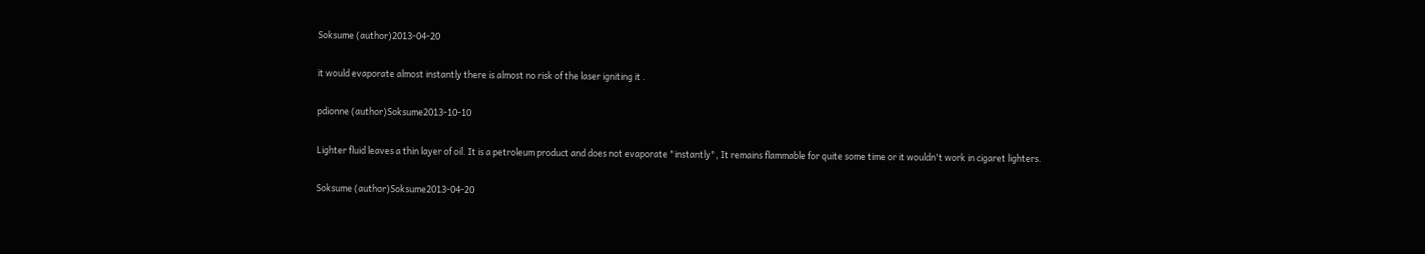Soksume (author)2013-04-20

it would evaporate almost instantly there is almost no risk of the laser igniting it .

pdionne (author)Soksume2013-10-10

Lighter fluid leaves a thin layer of oil. It is a petroleum product and does not evaporate "instantly", It remains flammable for quite some time or it wouldn't work in cigaret lighters.

Soksume (author)Soksume2013-04-20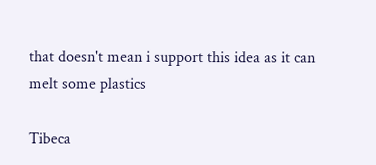that doesn't mean i support this idea as it can melt some plastics

Tibeca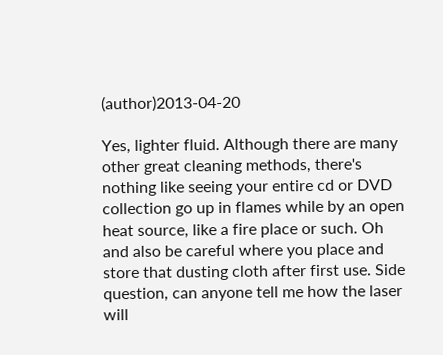(author)2013-04-20

Yes, lighter fluid. Although there are many other great cleaning methods, there's nothing like seeing your entire cd or DVD collection go up in flames while by an open heat source, like a fire place or such. Oh and also be careful where you place and store that dusting cloth after first use. Side question, can anyone tell me how the laser will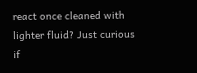react once cleaned with lighter fluid? Just curious if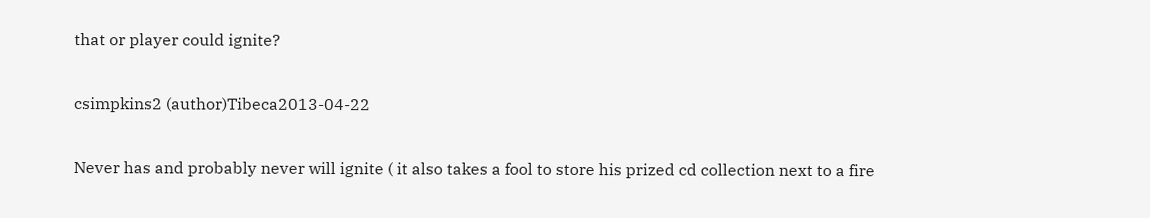that or player could ignite?

csimpkins2 (author)Tibeca2013-04-22

Never has and probably never will ignite ( it also takes a fool to store his prized cd collection next to a fire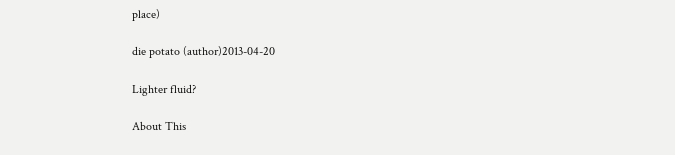place)

die potato (author)2013-04-20

Lighter fluid?

About This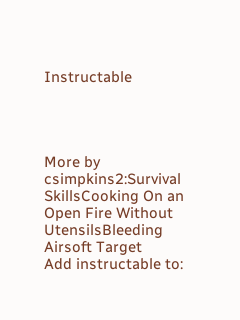Instructable




More by csimpkins2:Survival SkillsCooking On an Open Fire Without UtensilsBleeding Airsoft Target
Add instructable to: